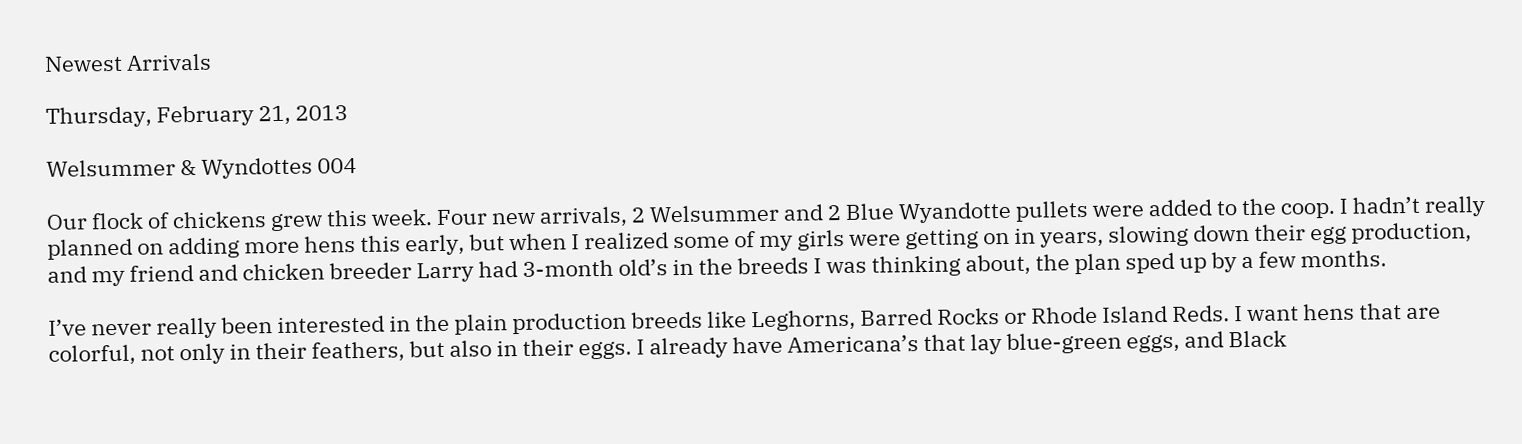Newest Arrivals

Thursday, February 21, 2013

Welsummer & Wyndottes 004

Our flock of chickens grew this week. Four new arrivals, 2 Welsummer and 2 Blue Wyandotte pullets were added to the coop. I hadn’t really planned on adding more hens this early, but when I realized some of my girls were getting on in years, slowing down their egg production, and my friend and chicken breeder Larry had 3-month old’s in the breeds I was thinking about, the plan sped up by a few months.

I’ve never really been interested in the plain production breeds like Leghorns, Barred Rocks or Rhode Island Reds. I want hens that are colorful, not only in their feathers, but also in their eggs. I already have Americana’s that lay blue-green eggs, and Black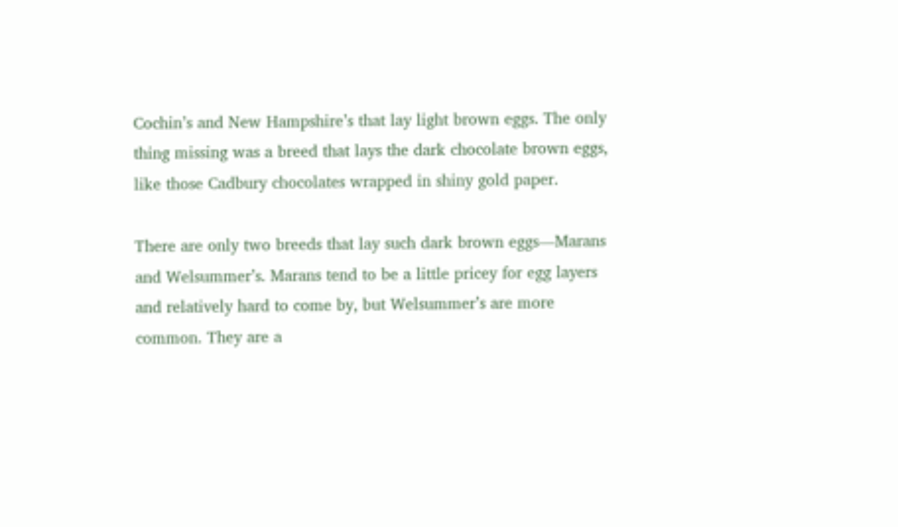Cochin’s and New Hampshire’s that lay light brown eggs. The only thing missing was a breed that lays the dark chocolate brown eggs, like those Cadbury chocolates wrapped in shiny gold paper.

There are only two breeds that lay such dark brown eggs—Marans and Welsummer’s. Marans tend to be a little pricey for egg layers and relatively hard to come by, but Welsummer’s are more common. They are a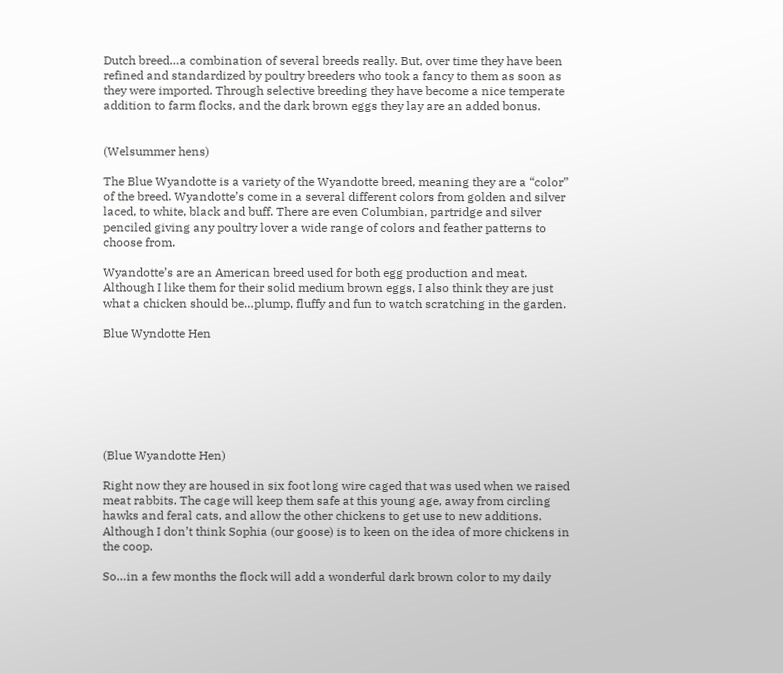Dutch breed…a combination of several breeds really. But, over time they have been refined and standardized by poultry breeders who took a fancy to them as soon as they were imported. Through selective breeding they have become a nice temperate addition to farm flocks, and the dark brown eggs they lay are an added bonus.


(Welsummer hens)

The Blue Wyandotte is a variety of the Wyandotte breed, meaning they are a “color” of the breed. Wyandotte’s come in a several different colors from golden and silver laced, to white, black and buff. There are even Columbian, partridge and silver penciled giving any poultry lover a wide range of colors and feather patterns to choose from.

Wyandotte’s are an American breed used for both egg production and meat. Although I like them for their solid medium brown eggs, I also think they are just what a chicken should be…plump, fluffy and fun to watch scratching in the garden.

Blue Wyndotte Hen







(Blue Wyandotte Hen)

Right now they are housed in six foot long wire caged that was used when we raised meat rabbits. The cage will keep them safe at this young age, away from circling hawks and feral cats, and allow the other chickens to get use to new additions. Although I don’t think Sophia (our goose) is to keen on the idea of more chickens in the coop.

So…in a few months the flock will add a wonderful dark brown color to my daily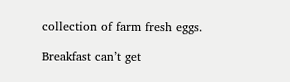collection of farm fresh eggs.

Breakfast can’t get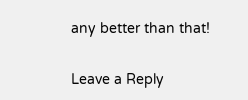any better than that!


Leave a Reply